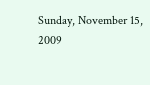Sunday, November 15, 2009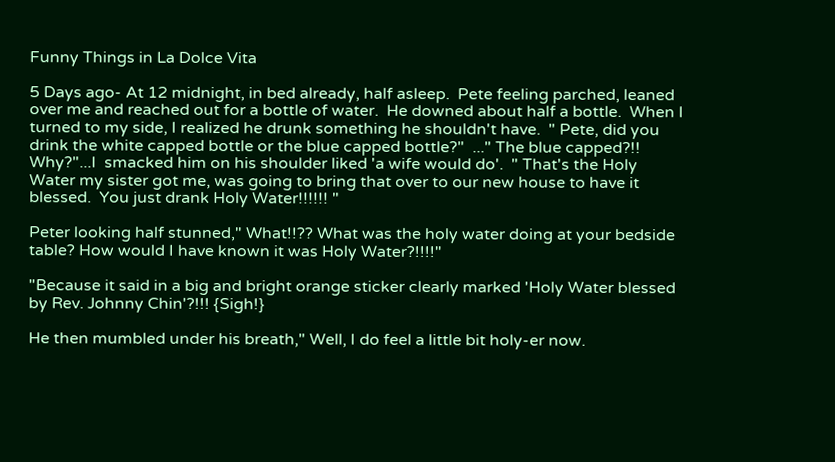Funny Things in La Dolce Vita

5 Days ago- At 12 midnight, in bed already, half asleep.  Pete feeling parched, leaned over me and reached out for a bottle of water.  He downed about half a bottle.  When I turned to my side, I realized he drunk something he shouldn't have.  " Pete, did you drink the white capped bottle or the blue capped bottle?"  ..." The blue capped?!! Why?"...I  smacked him on his shoulder liked 'a wife would do'.  " That's the Holy Water my sister got me, was going to bring that over to our new house to have it blessed.  You just drank Holy Water!!!!!! "

Peter looking half stunned," What!!?? What was the holy water doing at your bedside table? How would I have known it was Holy Water?!!!!"

"Because it said in a big and bright orange sticker clearly marked 'Holy Water blessed by Rev. Johnny Chin'?!!! {Sigh!}

He then mumbled under his breath," Well, I do feel a little bit holy-er now.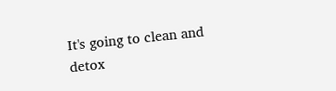It's going to clean and detox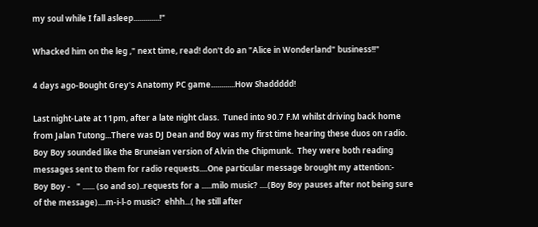my soul while I fall asleep.............!"

Whacked him on the leg ," next time, read! don't do an "Alice in Wonderland" business!!"

4 days ago-Bought Grey's Anatomy PC game............How Shaddddd!

Last night-Late at 11pm, after a late night class.  Tuned into 90.7 F.M whilst driving back home from Jalan Tutong...There was DJ Dean and Boy was my first time hearing these duos on radio.  Boy Boy sounded like the Bruneian version of Alvin the Chipmunk.  They were both reading messages sent to them for radio requests....One particular message brought my attention:-
Boy Boy -   " ...... (so and so)..requests for a .....milo music? ....(Boy Boy pauses after not being sure of the message)....m-i-l-o music?  ehhh...( he still after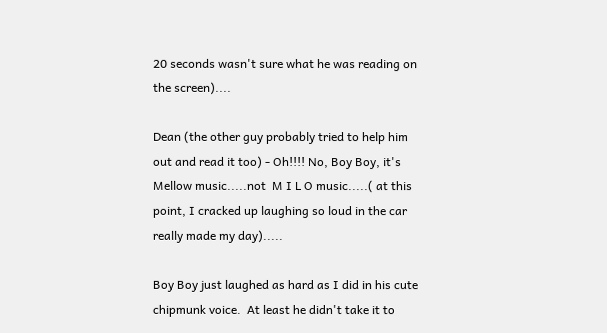20 seconds wasn't sure what he was reading on the screen)....

Dean (the other guy probably tried to help him out and read it too) - Oh!!!! No, Boy Boy, it's Mellow music.....not  M I L O music.....( at this point, I cracked up laughing so loud in the car really made my day).....

Boy Boy just laughed as hard as I did in his cute chipmunk voice.  At least he didn't take it to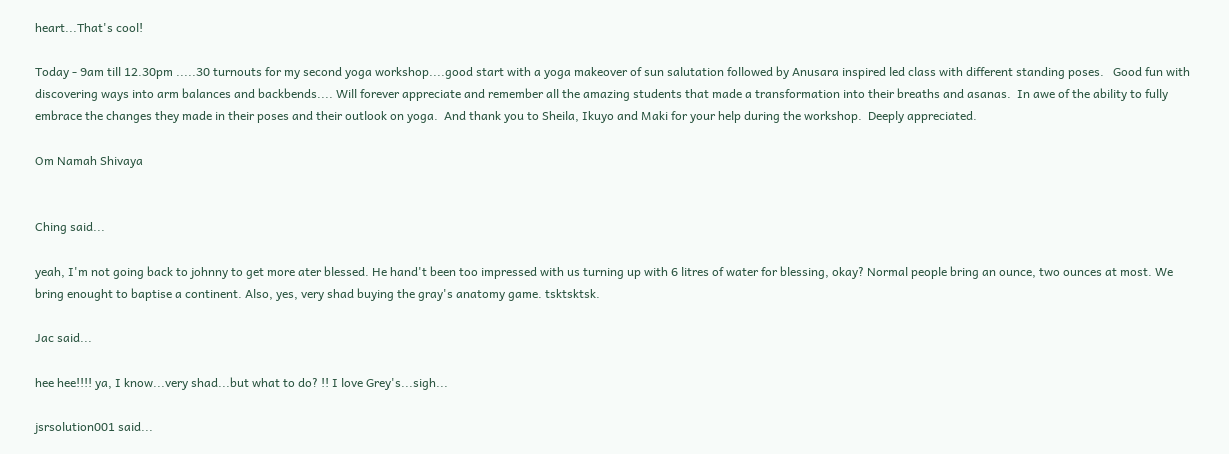heart...That's cool!

Today - 9am till 12.30pm .....30 turnouts for my second yoga workshop....good start with a yoga makeover of sun salutation followed by Anusara inspired led class with different standing poses.   Good fun with discovering ways into arm balances and backbends.... Will forever appreciate and remember all the amazing students that made a transformation into their breaths and asanas.  In awe of the ability to fully embrace the changes they made in their poses and their outlook on yoga.  And thank you to Sheila, Ikuyo and Maki for your help during the workshop.  Deeply appreciated.

Om Namah Shivaya


Ching said...

yeah, I'm not going back to johnny to get more ater blessed. He hand't been too impressed with us turning up with 6 litres of water for blessing, okay? Normal people bring an ounce, two ounces at most. We bring enought to baptise a continent. Also, yes, very shad buying the gray's anatomy game. tsktsktsk.

Jac said...

hee hee!!!! ya, I know...very shad...but what to do? !! I love Grey's...sigh...

jsrsolution001 said...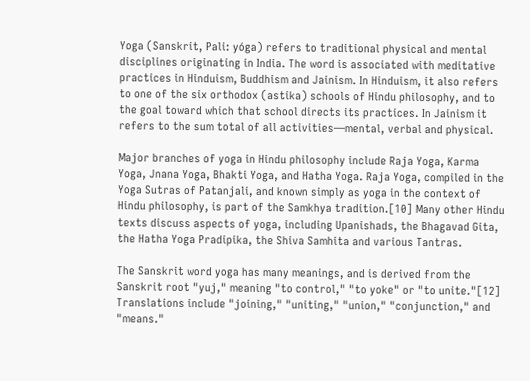Yoga (Sanskrit, Pali: yóga) refers to traditional physical and mental disciplines originating in India. The word is associated with meditative practices in Hinduism, Buddhism and Jainism. In Hinduism, it also refers to one of the six orthodox (astika) schools of Hindu philosophy, and to the goal toward which that school directs its practices. In Jainism it refers to the sum total of all activities—mental, verbal and physical.

Major branches of yoga in Hindu philosophy include Raja Yoga, Karma Yoga, Jnana Yoga, Bhakti Yoga, and Hatha Yoga. Raja Yoga, compiled in the Yoga Sutras of Patanjali, and known simply as yoga in the context of Hindu philosophy, is part of the Samkhya tradition.[10] Many other Hindu texts discuss aspects of yoga, including Upanishads, the Bhagavad Gita, the Hatha Yoga Pradipika, the Shiva Samhita and various Tantras.

The Sanskrit word yoga has many meanings, and is derived from the Sanskrit root "yuj," meaning "to control," "to yoke" or "to unite."[12] Translations include "joining," "uniting," "union," "conjunction," and "means."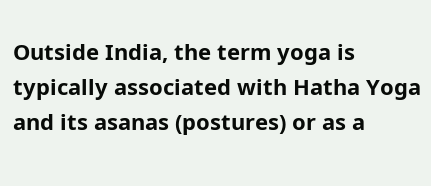Outside India, the term yoga is typically associated with Hatha Yoga and its asanas (postures) or as a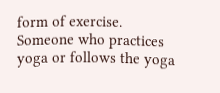form of exercise. Someone who practices yoga or follows the yoga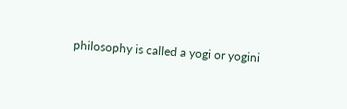philosophy is called a yogi or yogini